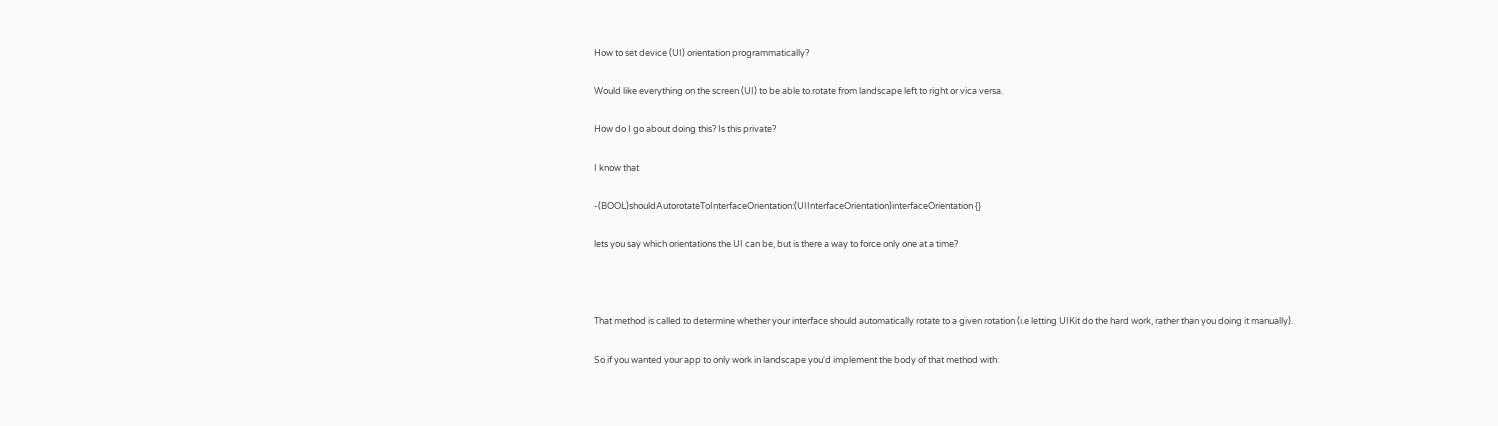How to set device (UI) orientation programmatically?

Would like everything on the screen (UI) to be able to rotate from landscape left to right or vica versa.

How do I go about doing this? Is this private?

I know that

-(BOOL)shouldAutorotateToInterfaceOrientation:(UIInterfaceOrientation)interfaceOrientation {}

lets you say which orientations the UI can be, but is there a way to force only one at a time?



That method is called to determine whether your interface should automatically rotate to a given rotation (i.e letting UIKit do the hard work, rather than you doing it manually).

So if you wanted your app to only work in landscape you'd implement the body of that method with: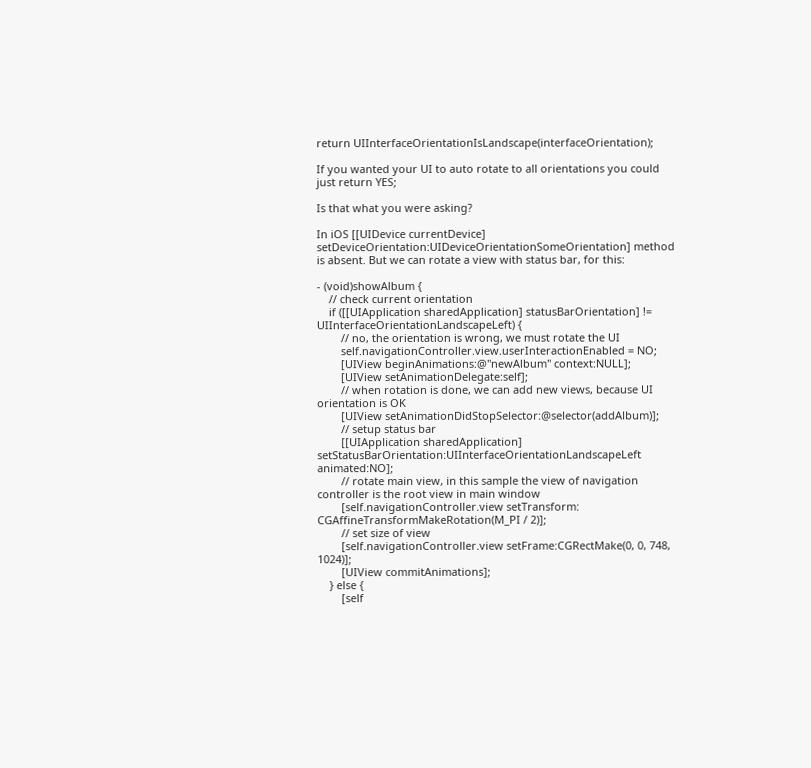return UIInterfaceOrientationIsLandscape(interfaceOrientation);

If you wanted your UI to auto rotate to all orientations you could just return YES;

Is that what you were asking?

In iOS [[UIDevice currentDevice] setDeviceOrientation:UIDeviceOrientationSomeOrientation] method is absent. But we can rotate a view with status bar, for this:

- (void)showAlbum {
    // check current orientation
    if ([[UIApplication sharedApplication] statusBarOrientation] != UIInterfaceOrientationLandscapeLeft) {
        // no, the orientation is wrong, we must rotate the UI
        self.navigationController.view.userInteractionEnabled = NO;
        [UIView beginAnimations:@"newAlbum" context:NULL];
        [UIView setAnimationDelegate:self];
        // when rotation is done, we can add new views, because UI orientation is OK
        [UIView setAnimationDidStopSelector:@selector(addAlbum)];
        // setup status bar
        [[UIApplication sharedApplication] setStatusBarOrientation:UIInterfaceOrientationLandscapeLeft  animated:NO];
        // rotate main view, in this sample the view of navigation controller is the root view in main window
        [self.navigationController.view setTransform: CGAffineTransformMakeRotation(M_PI / 2)];
        // set size of view
        [self.navigationController.view setFrame:CGRectMake(0, 0, 748, 1024)];
        [UIView commitAnimations];
    } else {
        [self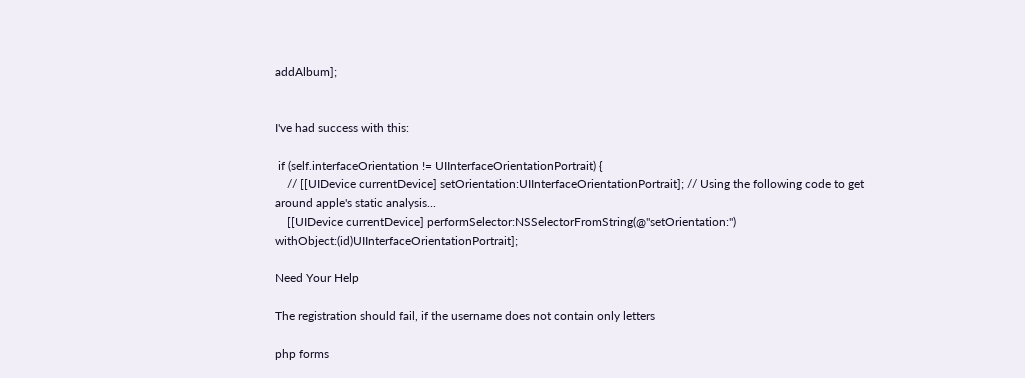addAlbum];


I've had success with this:

 if (self.interfaceOrientation != UIInterfaceOrientationPortrait) {
    // [[UIDevice currentDevice] setOrientation:UIInterfaceOrientationPortrait]; // Using the following code to get around apple's static analysis...
    [[UIDevice currentDevice] performSelector:NSSelectorFromString(@"setOrientation:") withObject:(id)UIInterfaceOrientationPortrait];

Need Your Help

The registration should fail, if the username does not contain only letters

php forms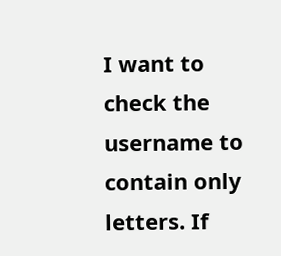I want to check the username to contain only letters. If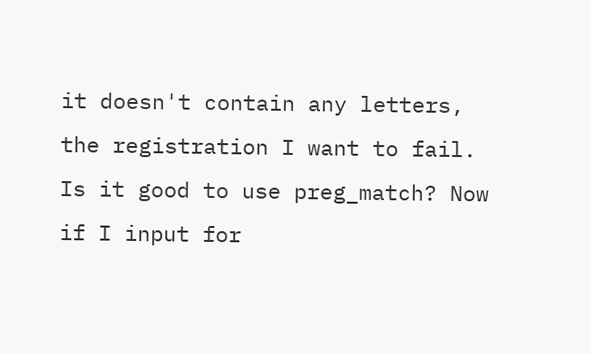it doesn't contain any letters, the registration I want to fail. Is it good to use preg_match? Now if I input for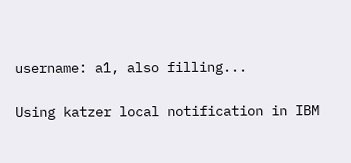username: a1, also filling...

Using katzer local notification in IBM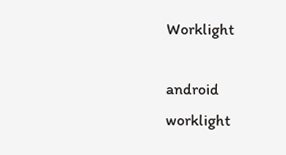Worklight

android worklight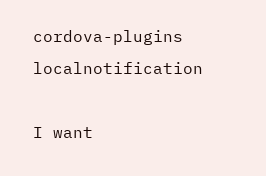cordova-plugins localnotification

I want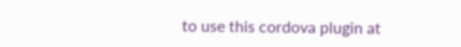to use this cordova plugin at